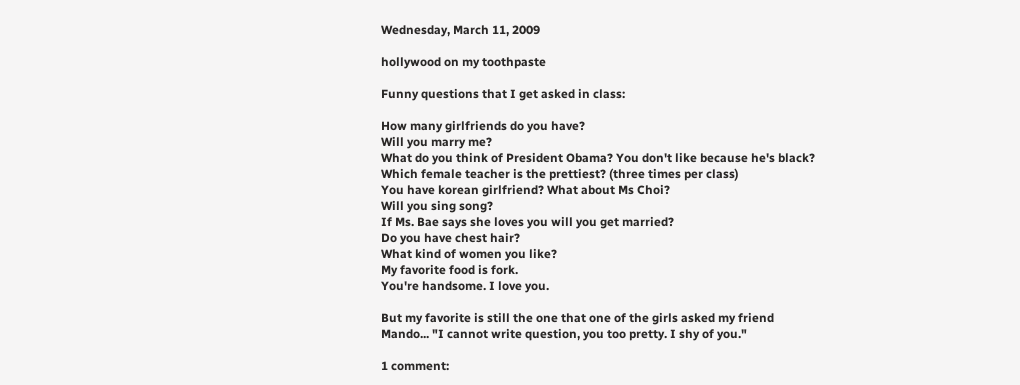Wednesday, March 11, 2009

hollywood on my toothpaste

Funny questions that I get asked in class:

How many girlfriends do you have?
Will you marry me?
What do you think of President Obama? You don't like because he's black?
Which female teacher is the prettiest? (three times per class)
You have korean girlfriend? What about Ms Choi?
Will you sing song?
If Ms. Bae says she loves you will you get married?
Do you have chest hair?
What kind of women you like?
My favorite food is fork.
You're handsome. I love you.

But my favorite is still the one that one of the girls asked my friend Mando... "I cannot write question, you too pretty. I shy of you."

1 comment: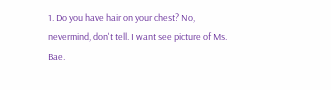1. Do you have hair on your chest? No, nevermind, don't tell. I want see picture of Ms. Bae.